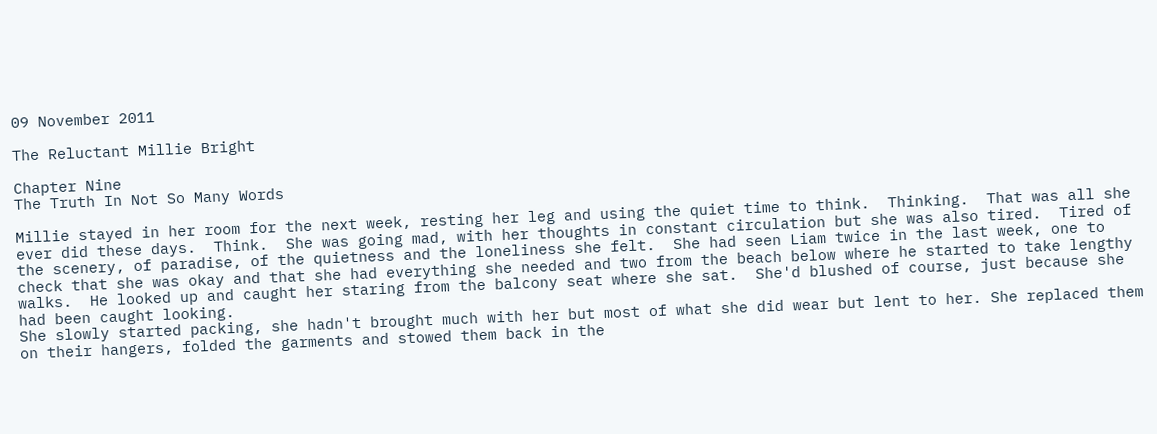09 November 2011

The Reluctant Millie Bright

Chapter Nine
The Truth In Not So Many Words

Millie stayed in her room for the next week, resting her leg and using the quiet time to think.  Thinking.  That was all she ever did these days.  Think.  She was going mad, with her thoughts in constant circulation but she was also tired.  Tired of the scenery, of paradise, of the quietness and the loneliness she felt.  She had seen Liam twice in the last week, one to check that she was okay and that she had everything she needed and two from the beach below where he started to take lengthy walks.  He looked up and caught her staring from the balcony seat where she sat.  She'd blushed of course, just because she had been caught looking.
She slowly started packing, she hadn't brought much with her but most of what she did wear but lent to her. She replaced them on their hangers, folded the garments and stowed them back in the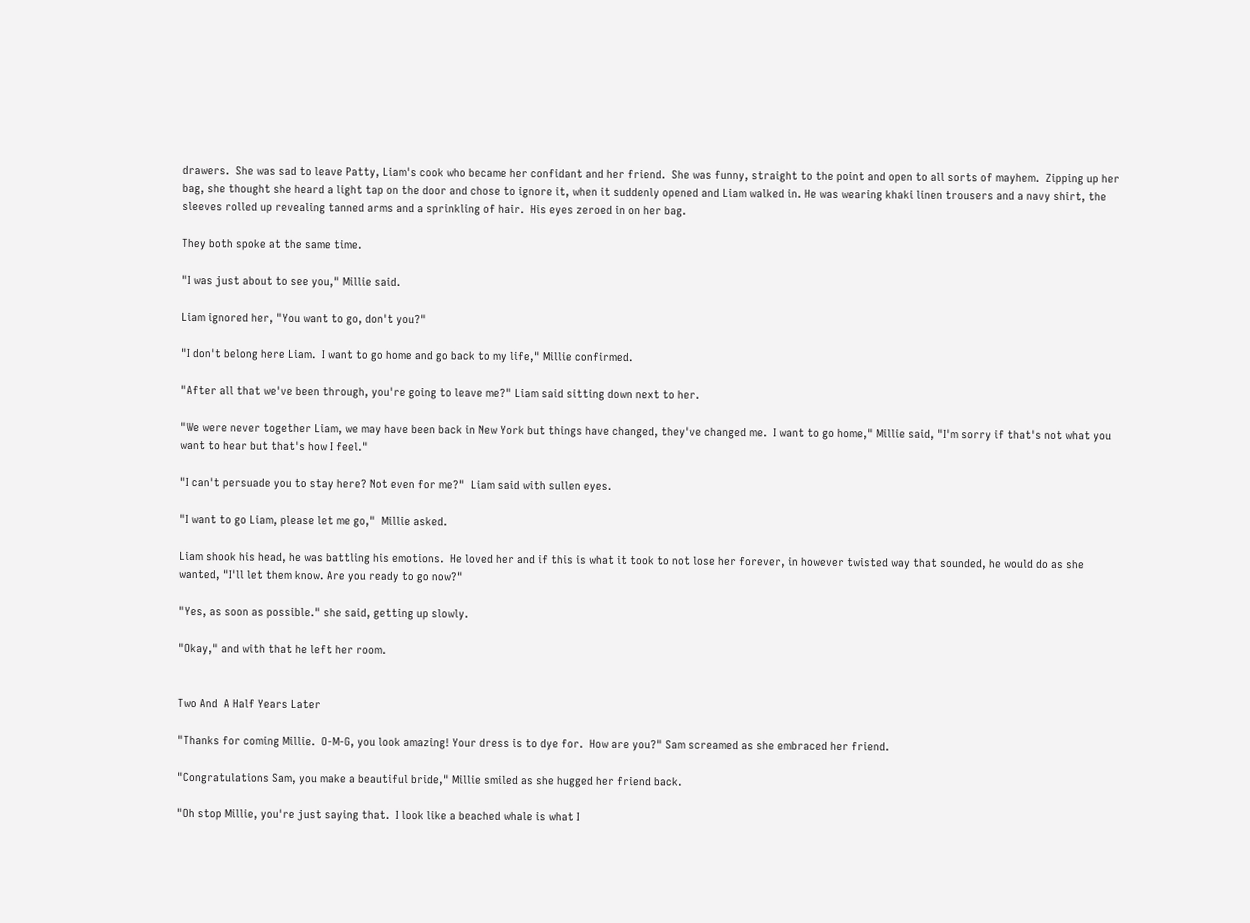drawers.  She was sad to leave Patty, Liam's cook who became her confidant and her friend.  She was funny, straight to the point and open to all sorts of mayhem.  Zipping up her bag, she thought she heard a light tap on the door and chose to ignore it, when it suddenly opened and Liam walked in. He was wearing khaki linen trousers and a navy shirt, the sleeves rolled up revealing tanned arms and a sprinkling of hair.  His eyes zeroed in on her bag.

They both spoke at the same time.

"I was just about to see you," Millie said.

Liam ignored her, "You want to go, don't you?"

"I don't belong here Liam.  I want to go home and go back to my life," Millie confirmed.

"After all that we've been through, you're going to leave me?" Liam said sitting down next to her.

"We were never together Liam, we may have been back in New York but things have changed, they've changed me.  I want to go home," Millie said, "I'm sorry if that's not what you want to hear but that's how I feel."

"I can't persuade you to stay here? Not even for me?"  Liam said with sullen eyes.

"I want to go Liam, please let me go,"  Millie asked.

Liam shook his head, he was battling his emotions.  He loved her and if this is what it took to not lose her forever, in however twisted way that sounded, he would do as she wanted, "I'll let them know. Are you ready to go now?"

"Yes, as soon as possible." she said, getting up slowly.

"Okay," and with that he left her room.


Two And  A Half Years Later

"Thanks for coming Millie.  O-M-G, you look amazing! Your dress is to dye for.  How are you?" Sam screamed as she embraced her friend.

"Congratulations Sam, you make a beautiful bride," Millie smiled as she hugged her friend back.

"Oh stop Millie, you're just saying that.  I look like a beached whale is what I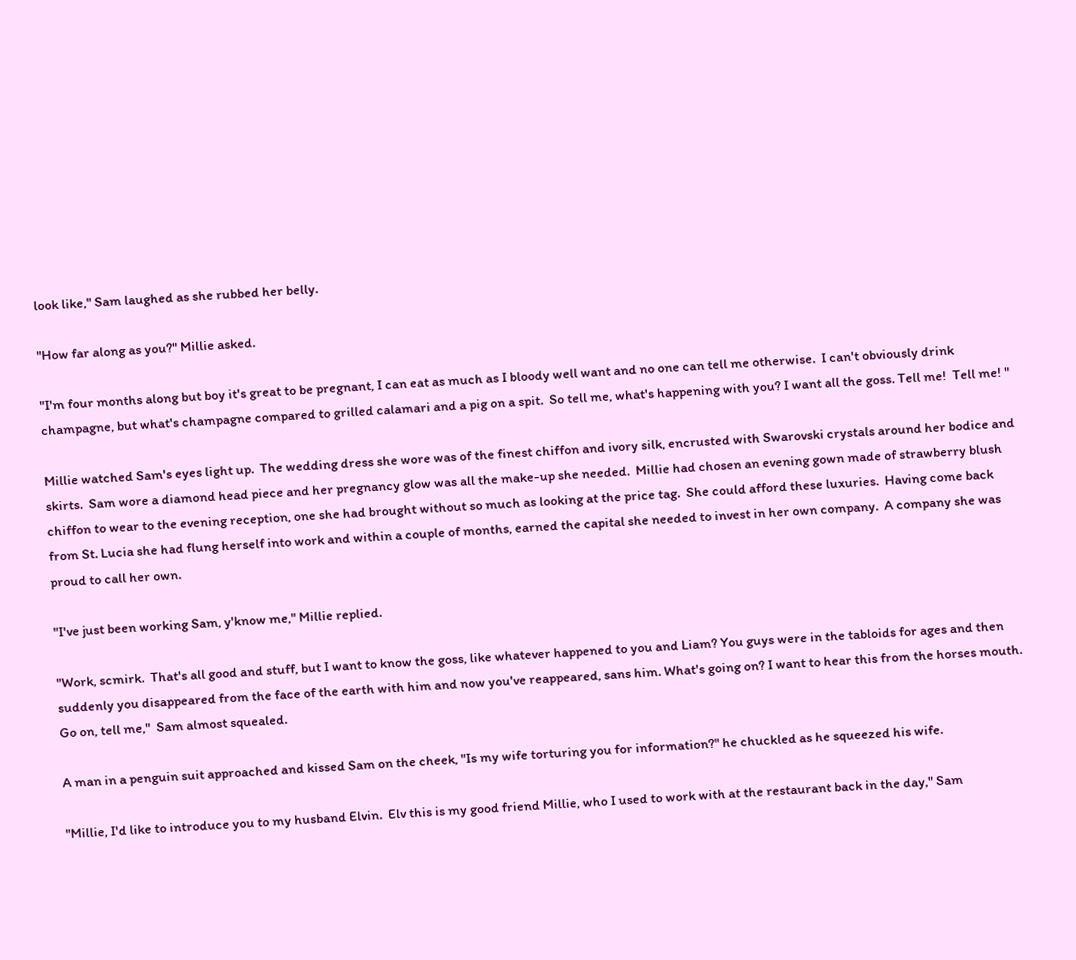look like," Sam laughed as she rubbed her belly.

"How far along as you?" Millie asked.

"I'm four months along but boy it's great to be pregnant, I can eat as much as I bloody well want and no one can tell me otherwise.  I can't obviously drink champagne, but what's champagne compared to grilled calamari and a pig on a spit.  So tell me, what's happening with you? I want all the goss. Tell me!  Tell me! "

Millie watched Sam's eyes light up.  The wedding dress she wore was of the finest chiffon and ivory silk, encrusted with Swarovski crystals around her bodice and skirts.  Sam wore a diamond head piece and her pregnancy glow was all the make-up she needed.  Millie had chosen an evening gown made of strawberry blush chiffon to wear to the evening reception, one she had brought without so much as looking at the price tag.  She could afford these luxuries.  Having come back from St. Lucia she had flung herself into work and within a couple of months, earned the capital she needed to invest in her own company.  A company she was proud to call her own.

"I've just been working Sam, y'know me," Millie replied.

"Work, scmirk.  That's all good and stuff, but I want to know the goss, like whatever happened to you and Liam? You guys were in the tabloids for ages and then suddenly you disappeared from the face of the earth with him and now you've reappeared, sans him. What's going on? I want to hear this from the horses mouth.  Go on, tell me,"  Sam almost squealed.

A man in a penguin suit approached and kissed Sam on the cheek, "Is my wife torturing you for information?" he chuckled as he squeezed his wife.

"Millie, I'd like to introduce you to my husband Elvin.  Elv this is my good friend Millie, who I used to work with at the restaurant back in the day," Sam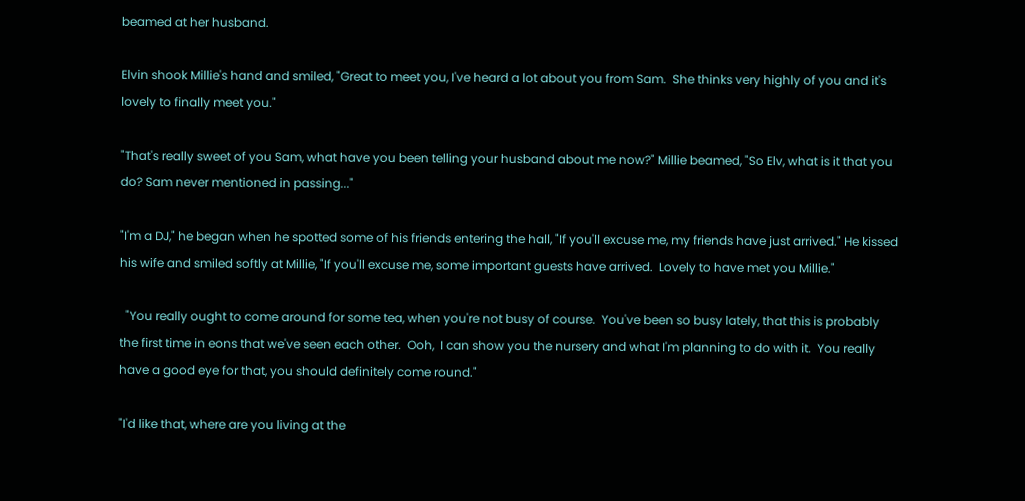beamed at her husband.

Elvin shook Millie's hand and smiled, "Great to meet you, I've heard a lot about you from Sam.  She thinks very highly of you and it's lovely to finally meet you."

"That's really sweet of you Sam, what have you been telling your husband about me now?" Millie beamed, "So Elv, what is it that you do? Sam never mentioned in passing..."

"I'm a DJ," he began when he spotted some of his friends entering the hall, "If you'll excuse me, my friends have just arrived." He kissed his wife and smiled softly at Millie, "If you'll excuse me, some important guests have arrived.  Lovely to have met you Millie."

  "You really ought to come around for some tea, when you're not busy of course.  You've been so busy lately, that this is probably the first time in eons that we've seen each other.  Ooh,  I can show you the nursery and what I'm planning to do with it.  You really have a good eye for that, you should definitely come round."

"I'd like that, where are you living at the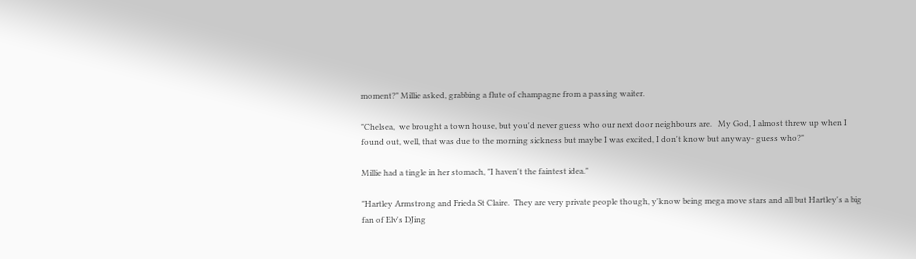moment?" Millie asked, grabbing a flute of champagne from a passing waiter.

"Chelsea,  we brought a town house, but you'd never guess who our next door neighbours are.   My God, I almost threw up when I found out, well, that was due to the morning sickness but maybe I was excited, I don't know but anyway- guess who?"

Millie had a tingle in her stomach, "I haven't the faintest idea."

"Hartley Armstrong and Frieda St Claire.  They are very private people though, y'know being mega move stars and all but Hartley's a big fan of Elv's DJing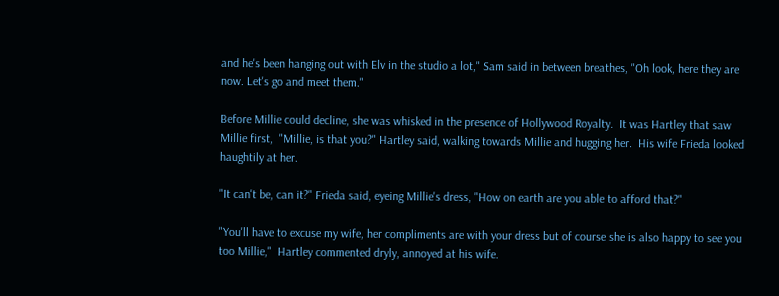and he's been hanging out with Elv in the studio a lot," Sam said in between breathes, "Oh look, here they are now. Let's go and meet them."

Before Millie could decline, she was whisked in the presence of Hollywood Royalty.  It was Hartley that saw Millie first,  "Millie, is that you?" Hartley said, walking towards Millie and hugging her.  His wife Frieda looked haughtily at her.

"It can't be, can it?" Frieda said, eyeing Millie's dress, "How on earth are you able to afford that?"

"You'll have to excuse my wife, her compliments are with your dress but of course she is also happy to see you too Millie,"  Hartley commented dryly, annoyed at his wife.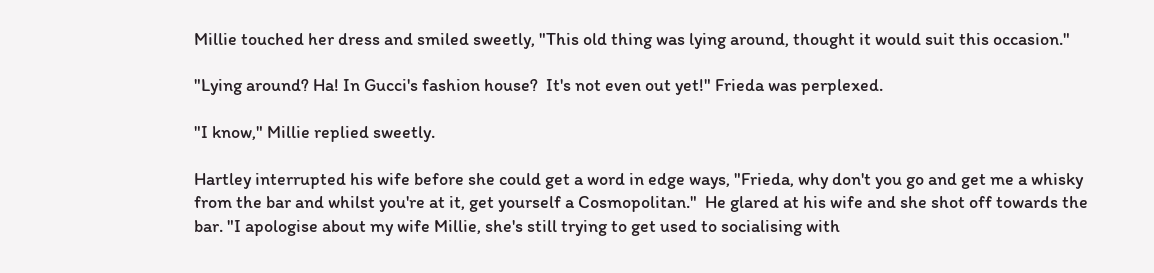Millie touched her dress and smiled sweetly, "This old thing was lying around, thought it would suit this occasion."

"Lying around? Ha! In Gucci's fashion house?  It's not even out yet!" Frieda was perplexed.

"I know," Millie replied sweetly.

Hartley interrupted his wife before she could get a word in edge ways, "Frieda, why don't you go and get me a whisky from the bar and whilst you're at it, get yourself a Cosmopolitan."  He glared at his wife and she shot off towards the bar. "I apologise about my wife Millie, she's still trying to get used to socialising with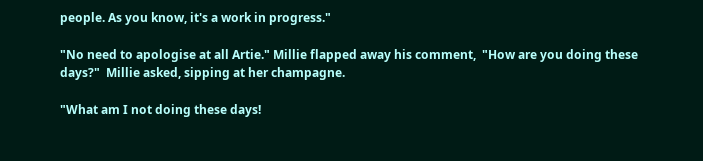people. As you know, it's a work in progress."

"No need to apologise at all Artie." Millie flapped away his comment,  "How are you doing these days?"  Millie asked, sipping at her champagne.

"What am I not doing these days!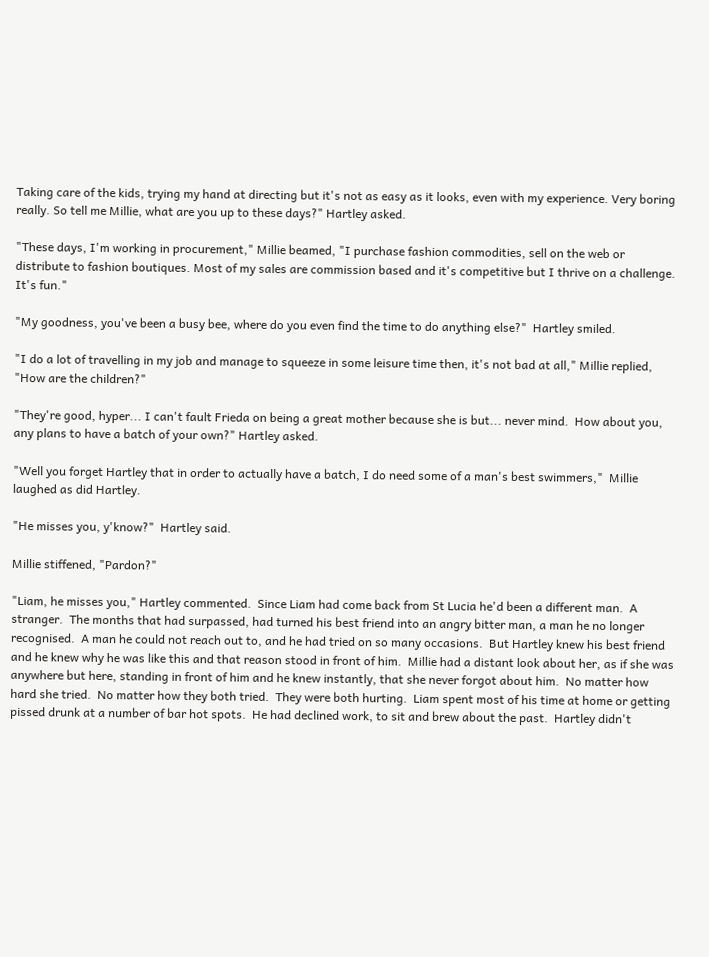Taking care of the kids, trying my hand at directing but it's not as easy as it looks, even with my experience. Very boring really. So tell me Millie, what are you up to these days?" Hartley asked.

"These days, I'm working in procurement," Millie beamed, "I purchase fashion commodities, sell on the web or distribute to fashion boutiques. Most of my sales are commission based and it's competitive but I thrive on a challenge.  It's fun."

"My goodness, you've been a busy bee, where do you even find the time to do anything else?"  Hartley smiled.

"I do a lot of travelling in my job and manage to squeeze in some leisure time then, it's not bad at all," Millie replied, "How are the children?"

"They're good, hyper... I can't fault Frieda on being a great mother because she is but... never mind.  How about you, any plans to have a batch of your own?" Hartley asked.

"Well you forget Hartley that in order to actually have a batch, I do need some of a man's best swimmers,"  Millie laughed as did Hartley.

"He misses you, y'know?"  Hartley said.

Millie stiffened, "Pardon?"

"Liam, he misses you," Hartley commented.  Since Liam had come back from St Lucia he'd been a different man.  A stranger.  The months that had surpassed, had turned his best friend into an angry bitter man, a man he no longer recognised.  A man he could not reach out to, and he had tried on so many occasions.  But Hartley knew his best friend and he knew why he was like this and that reason stood in front of him.  Millie had a distant look about her, as if she was anywhere but here, standing in front of him and he knew instantly, that she never forgot about him.  No matter how hard she tried.  No matter how they both tried.  They were both hurting.  Liam spent most of his time at home or getting pissed drunk at a number of bar hot spots.  He had declined work, to sit and brew about the past.  Hartley didn't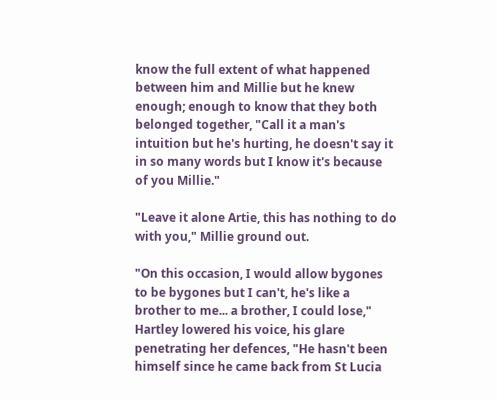know the full extent of what happened between him and Millie but he knew enough; enough to know that they both belonged together, "Call it a man's intuition but he's hurting, he doesn't say it in so many words but I know it's because of you Millie."

"Leave it alone Artie, this has nothing to do with you," Millie ground out.

"On this occasion, I would allow bygones to be bygones but I can't, he's like a brother to me... a brother, I could lose," Hartley lowered his voice, his glare penetrating her defences, "He hasn't been himself since he came back from St Lucia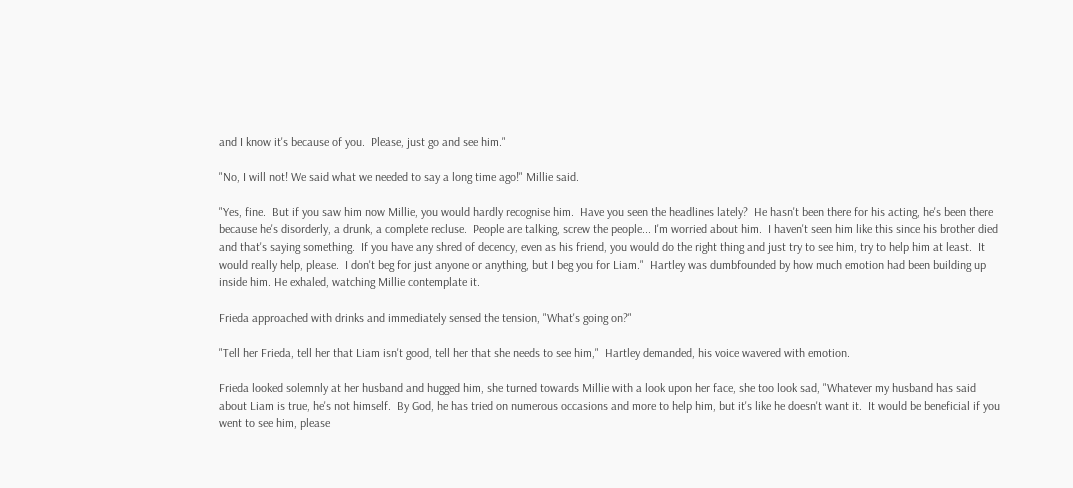and I know it's because of you.  Please, just go and see him."

"No, I will not! We said what we needed to say a long time ago!" Millie said.

"Yes, fine.  But if you saw him now Millie, you would hardly recognise him.  Have you seen the headlines lately?  He hasn't been there for his acting, he's been there because he's disorderly, a drunk, a complete recluse.  People are talking, screw the people... I'm worried about him.  I haven't seen him like this since his brother died and that's saying something.  If you have any shred of decency, even as his friend, you would do the right thing and just try to see him, try to help him at least.  It would really help, please.  I don't beg for just anyone or anything, but I beg you for Liam."  Hartley was dumbfounded by how much emotion had been building up inside him. He exhaled, watching Millie contemplate it.

Frieda approached with drinks and immediately sensed the tension, "What's going on?"

"Tell her Frieda, tell her that Liam isn't good, tell her that she needs to see him,"  Hartley demanded, his voice wavered with emotion.

Frieda looked solemnly at her husband and hugged him, she turned towards Millie with a look upon her face, she too look sad, "Whatever my husband has said about Liam is true, he's not himself.  By God, he has tried on numerous occasions and more to help him, but it's like he doesn't want it.  It would be beneficial if you went to see him, please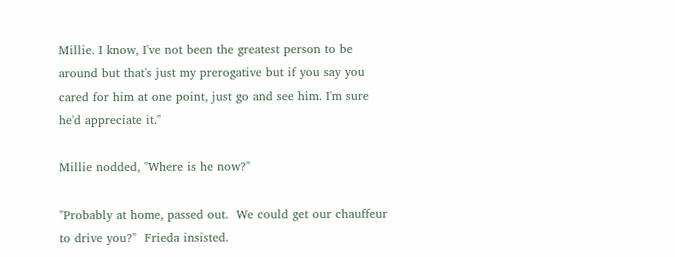Millie. I know, I've not been the greatest person to be around but that's just my prerogative but if you say you cared for him at one point, just go and see him. I'm sure he'd appreciate it."

Millie nodded, "Where is he now?"

"Probably at home, passed out.  We could get our chauffeur to drive you?"  Frieda insisted.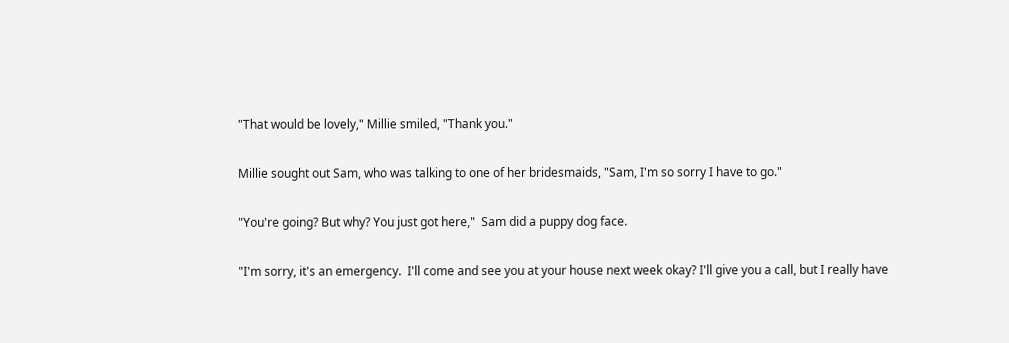"That would be lovely," Millie smiled, "Thank you."

Millie sought out Sam, who was talking to one of her bridesmaids, "Sam, I'm so sorry I have to go."

"You're going? But why? You just got here,"  Sam did a puppy dog face.

"I'm sorry, it's an emergency.  I'll come and see you at your house next week okay? I'll give you a call, but I really have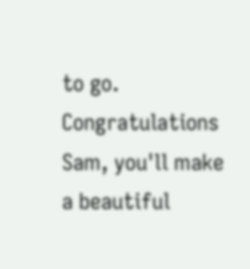to go.  Congratulations Sam, you'll make a beautiful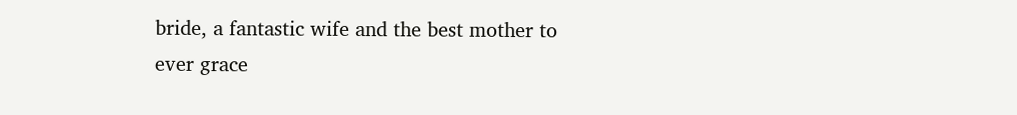bride, a fantastic wife and the best mother to ever grace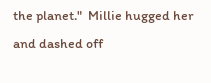the planet."  Millie hugged her and dashed off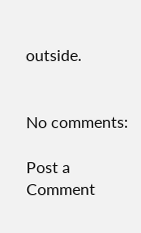outside.


No comments:

Post a Comment